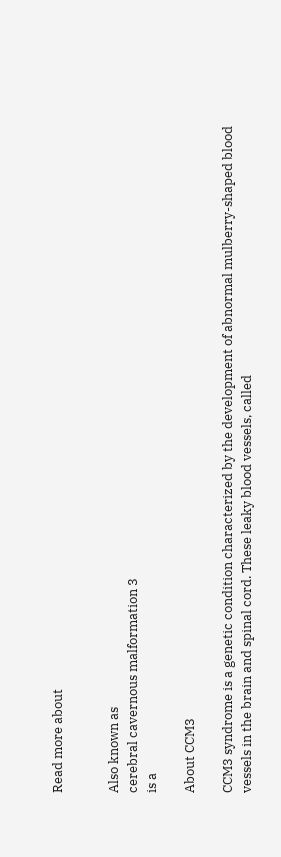Read more about


Also known as
cerebral cavernous malformation 3
is a

About CCM3

CCM3 syndrome is a genetic condition characterized by the development of abnormal mulberry-shaped blood vessels in the brain and spinal cord. These leaky blood vessels, called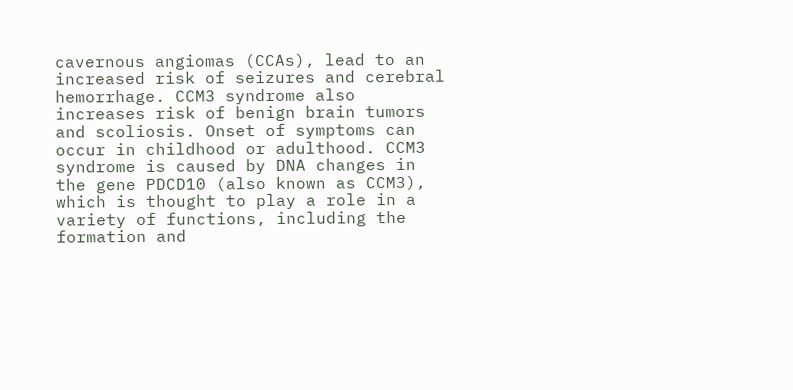cavernous angiomas (CCAs), lead to an increased risk of seizures and cerebral hemorrhage. CCM3 syndrome also increases risk of benign brain tumors and scoliosis. Onset of symptoms can occur in childhood or adulthood. CCM3 syndrome is caused by DNA changes in the gene PDCD10 (also known as CCM3), which is thought to play a role in a variety of functions, including the formation and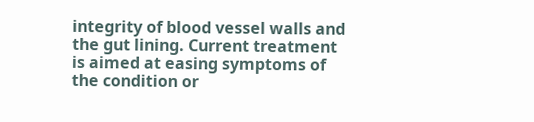integrity of blood vessel walls and the gut lining. Current treatment is aimed at easing symptoms of the condition or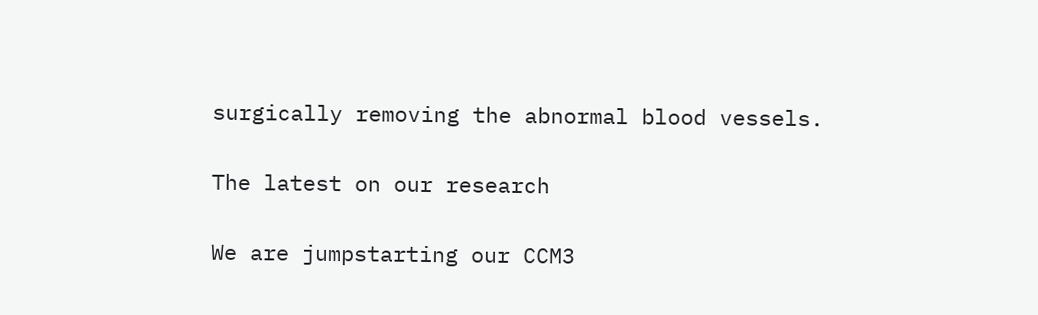surgically removing the abnormal blood vessels.

The latest on our research

We are jumpstarting our CCM3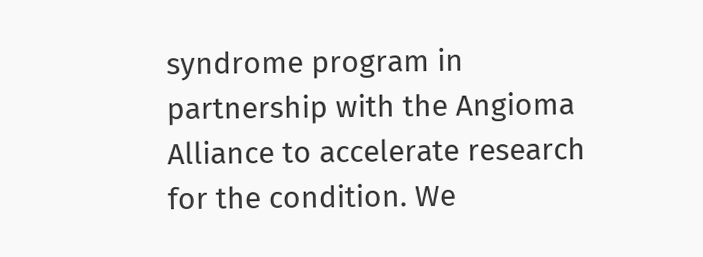syndrome program in partnership with the Angioma Alliance to accelerate research for the condition. We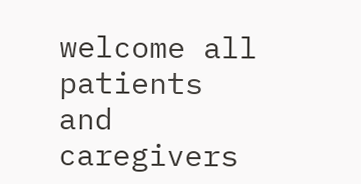welcome all patients and caregivers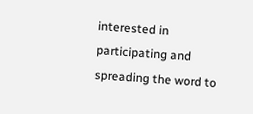interested in participating and spreading the word to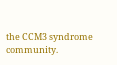the CCM3 syndrome community.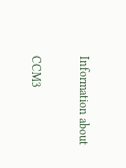Information about

CCM3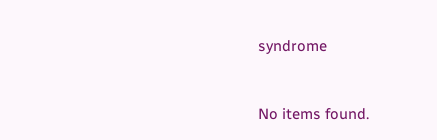syndrome



No items found.